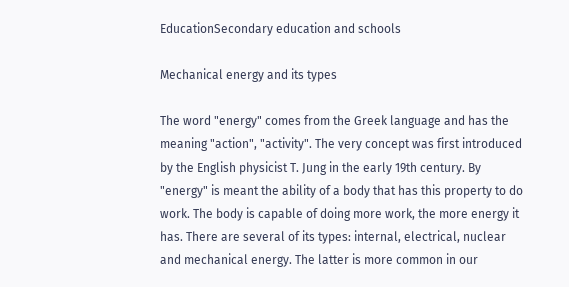EducationSecondary education and schools

Mechanical energy and its types

The word "energy" comes from the Greek language and has the meaning "action", "activity". The very concept was first introduced by the English physicist T. Jung in the early 19th century. By "energy" is meant the ability of a body that has this property to do work. The body is capable of doing more work, the more energy it has. There are several of its types: internal, electrical, nuclear and mechanical energy. The latter is more common in our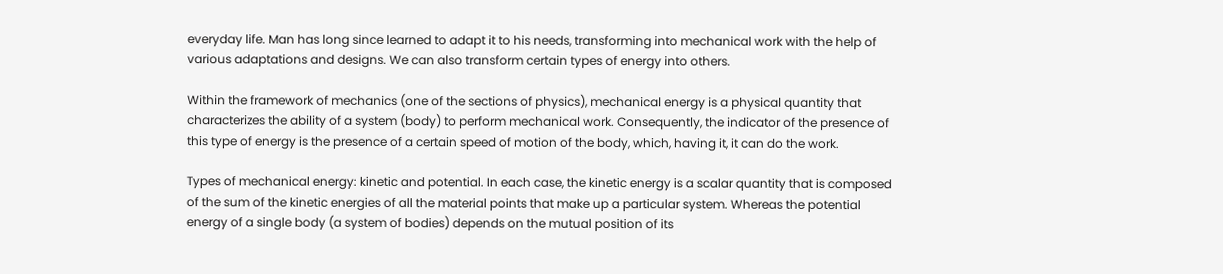everyday life. Man has long since learned to adapt it to his needs, transforming into mechanical work with the help of various adaptations and designs. We can also transform certain types of energy into others.

Within the framework of mechanics (one of the sections of physics), mechanical energy is a physical quantity that characterizes the ability of a system (body) to perform mechanical work. Consequently, the indicator of the presence of this type of energy is the presence of a certain speed of motion of the body, which, having it, it can do the work.

Types of mechanical energy: kinetic and potential. In each case, the kinetic energy is a scalar quantity that is composed of the sum of the kinetic energies of all the material points that make up a particular system. Whereas the potential energy of a single body (a system of bodies) depends on the mutual position of its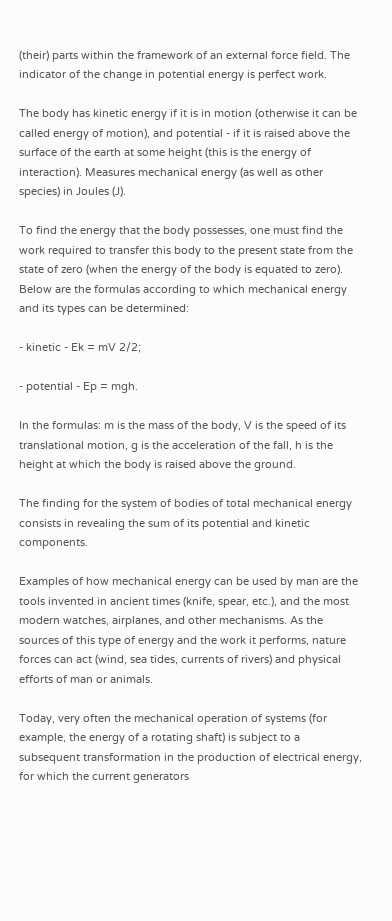(their) parts within the framework of an external force field. The indicator of the change in potential energy is perfect work.

The body has kinetic energy if it is in motion (otherwise it can be called energy of motion), and potential - if it is raised above the surface of the earth at some height (this is the energy of interaction). Measures mechanical energy (as well as other species) in Joules (J).

To find the energy that the body possesses, one must find the work required to transfer this body to the present state from the state of zero (when the energy of the body is equated to zero). Below are the formulas according to which mechanical energy and its types can be determined:

- kinetic - Ek = mV 2/2;

- potential - Ep = mgh.

In the formulas: m is the mass of the body, V is the speed of its translational motion, g is the acceleration of the fall, h is the height at which the body is raised above the ground.

The finding for the system of bodies of total mechanical energy consists in revealing the sum of its potential and kinetic components.

Examples of how mechanical energy can be used by man are the tools invented in ancient times (knife, spear, etc.), and the most modern watches, airplanes, and other mechanisms. As the sources of this type of energy and the work it performs, nature forces can act (wind, sea tides, currents of rivers) and physical efforts of man or animals.

Today, very often the mechanical operation of systems (for example, the energy of a rotating shaft) is subject to a subsequent transformation in the production of electrical energy, for which the current generators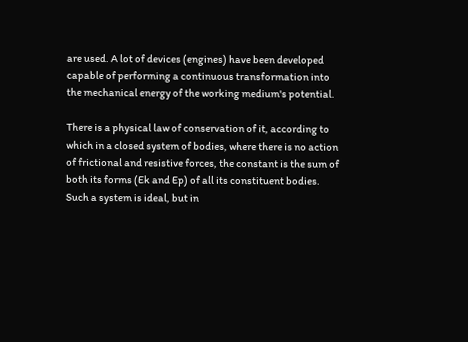are used. A lot of devices (engines) have been developed capable of performing a continuous transformation into the mechanical energy of the working medium's potential.

There is a physical law of conservation of it, according to which in a closed system of bodies, where there is no action of frictional and resistive forces, the constant is the sum of both its forms (Ek and Ep) of all its constituent bodies. Such a system is ideal, but in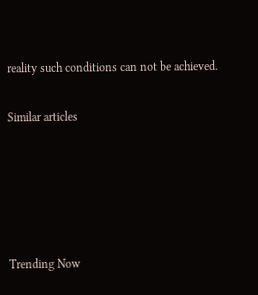reality such conditions can not be achieved.

Similar articles





Trending Now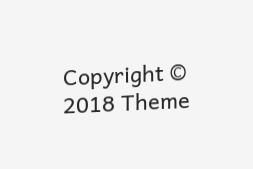Copyright © 2018 Theme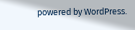powered by WordPress.